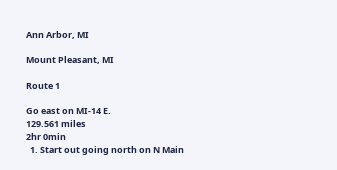Ann Arbor, MI

Mount Pleasant, MI

Route 1

Go east on MI-14 E.
129.561 miles
2hr 0min
  1. Start out going north on N Main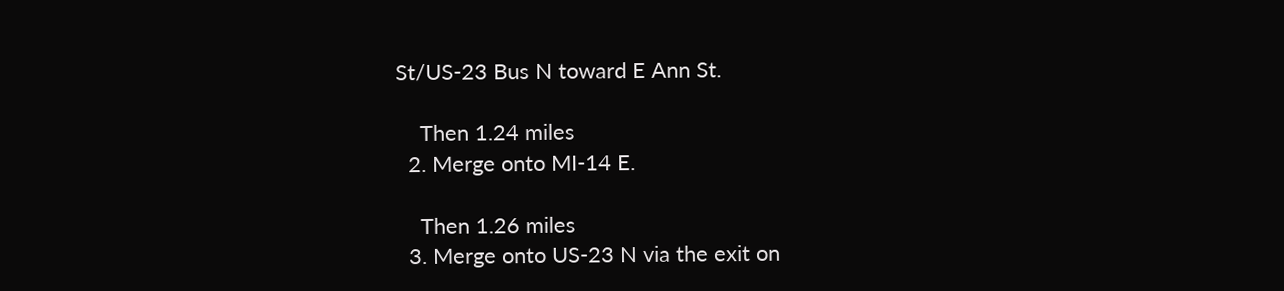St/US-23 Bus N toward E Ann St.

    Then 1.24 miles
  2. Merge onto MI-14 E.

    Then 1.26 miles
  3. Merge onto US-23 N via the exit on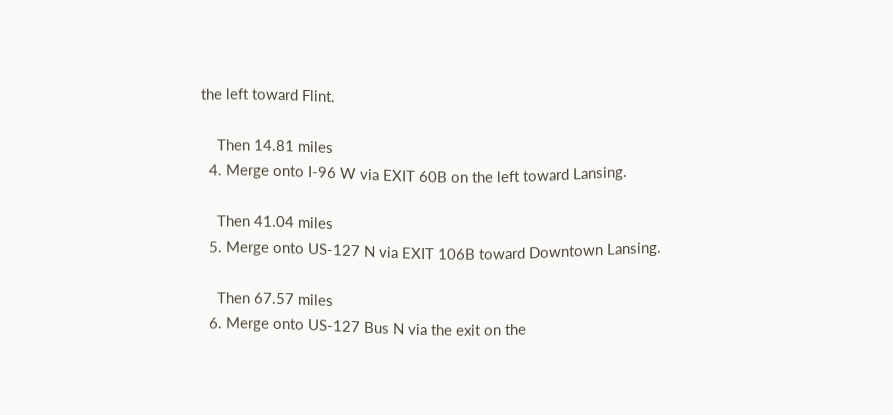the left toward Flint.

    Then 14.81 miles
  4. Merge onto I-96 W via EXIT 60B on the left toward Lansing.

    Then 41.04 miles
  5. Merge onto US-127 N via EXIT 106B toward Downtown Lansing.

    Then 67.57 miles
  6. Merge onto US-127 Bus N via the exit on the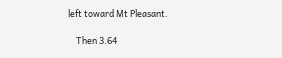left toward Mt Pleasant.

    Then 3.64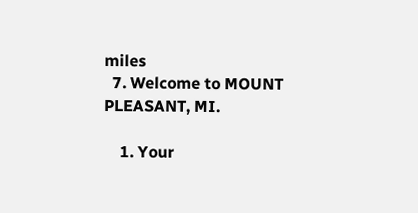miles
  7. Welcome to MOUNT PLEASANT, MI.

    1. Your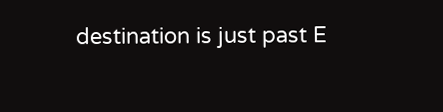destination is just past E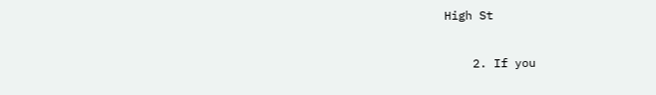High St

    2. If you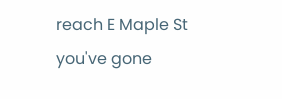reach E Maple St you've gone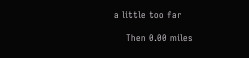a little too far

    Then 0.00 miles